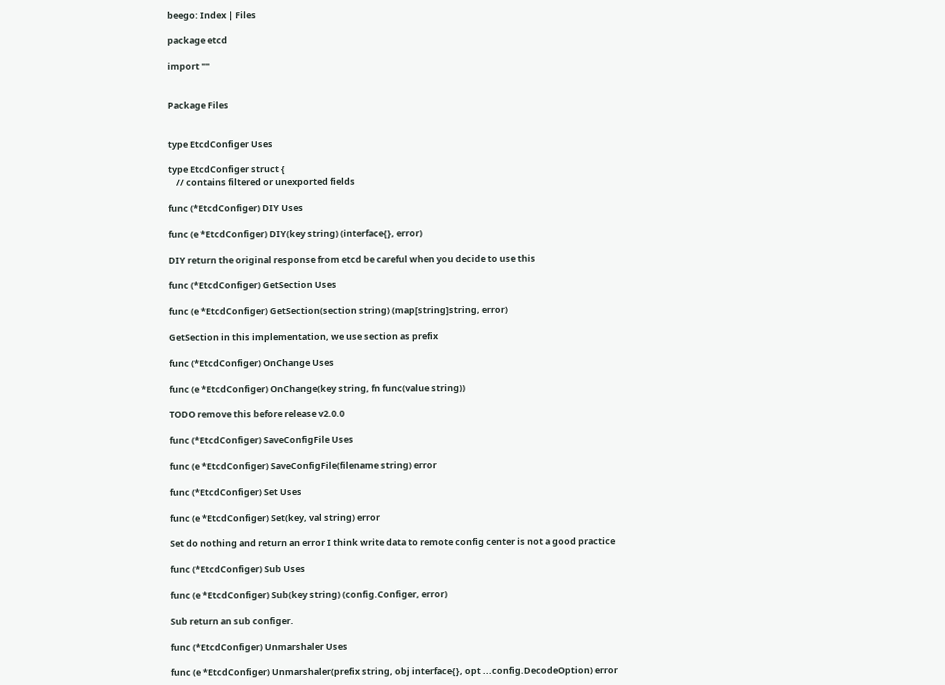beego: Index | Files

package etcd

import ""


Package Files


type EtcdConfiger Uses

type EtcdConfiger struct {
    // contains filtered or unexported fields

func (*EtcdConfiger) DIY Uses

func (e *EtcdConfiger) DIY(key string) (interface{}, error)

DIY return the original response from etcd be careful when you decide to use this

func (*EtcdConfiger) GetSection Uses

func (e *EtcdConfiger) GetSection(section string) (map[string]string, error)

GetSection in this implementation, we use section as prefix

func (*EtcdConfiger) OnChange Uses

func (e *EtcdConfiger) OnChange(key string, fn func(value string))

TODO remove this before release v2.0.0

func (*EtcdConfiger) SaveConfigFile Uses

func (e *EtcdConfiger) SaveConfigFile(filename string) error

func (*EtcdConfiger) Set Uses

func (e *EtcdConfiger) Set(key, val string) error

Set do nothing and return an error I think write data to remote config center is not a good practice

func (*EtcdConfiger) Sub Uses

func (e *EtcdConfiger) Sub(key string) (config.Configer, error)

Sub return an sub configer.

func (*EtcdConfiger) Unmarshaler Uses

func (e *EtcdConfiger) Unmarshaler(prefix string, obj interface{}, opt ...config.DecodeOption) error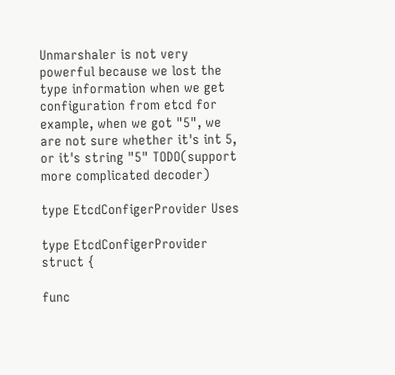Unmarshaler is not very powerful because we lost the type information when we get configuration from etcd for example, when we got "5", we are not sure whether it's int 5, or it's string "5" TODO(support more complicated decoder)

type EtcdConfigerProvider Uses

type EtcdConfigerProvider struct {

func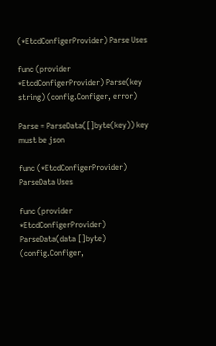(*EtcdConfigerProvider) Parse Uses

func (provider *EtcdConfigerProvider) Parse(key string) (config.Configer, error)

Parse = ParseData([]byte(key)) key must be json

func (*EtcdConfigerProvider) ParseData Uses

func (provider *EtcdConfigerProvider) ParseData(data []byte) (config.Configer,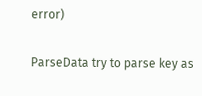error)

ParseData try to parse key as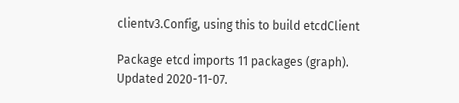clientv3.Config, using this to build etcdClient

Package etcd imports 11 packages (graph). Updated 2020-11-07.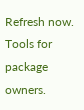Refresh now. Tools for package owners.